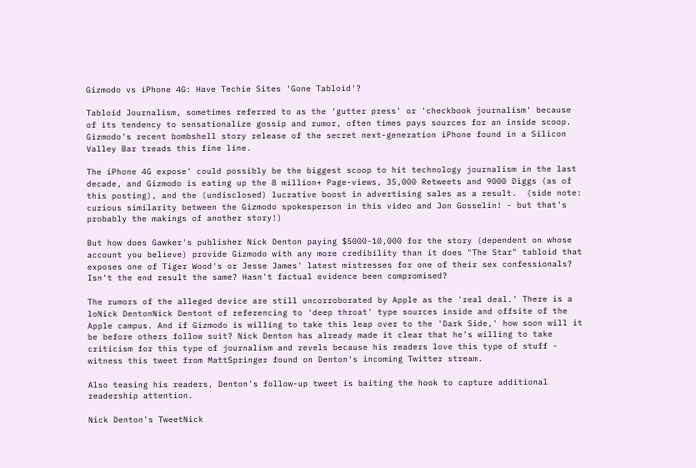Gizmodo vs iPhone 4G: Have Techie Sites 'Gone Tabloid'?

Tabloid Journalism, sometimes referred to as the 'gutter press' or 'checkbook journalism' because of its tendency to sensationalize gossip and rumor, often times pays sources for an inside scoop. Gizmodo's recent bombshell story release of the secret next-generation iPhone found in a Silicon Valley Bar treads this fine line.

The iPhone 4G expose' could possibly be the biggest scoop to hit technology journalism in the last decade, and Gizmodo is eating up the 8 million+ Page-views, 35,000 Retweets and 9000 Diggs (as of this posting), and the (undisclosed) lucrative boost in advertising sales as a result.  (side note: curious similarity between the Gizmodo spokesperson in this video and Jon Gosselin! - but that's probably the makings of another story!)

But how does Gawker's publisher Nick Denton paying $5000-10,000 for the story (dependent on whose account you believe) provide Gizmodo with any more credibility than it does "The Star" tabloid that exposes one of Tiger Wood's or Jesse James' latest mistresses for one of their sex confessionals?  Isn't the end result the same? Hasn't factual evidence been compromised?

The rumors of the alleged device are still uncorroborated by Apple as the 'real deal.' There is a loNick DentonNick Dentont of referencing to 'deep throat' type sources inside and offsite of the Apple campus. And if Gizmodo is willing to take this leap over to the 'Dark Side,' how soon will it be before others follow suit? Nick Denton has already made it clear that he's willing to take criticism for this type of journalism and revels because his readers love this type of stuff - witness this tweet from MattSpringer found on Denton's incoming Twitter stream.

Also teasing his readers, Denton's follow-up tweet is baiting the hook to capture additional readership attention.

Nick Denton's TweetNick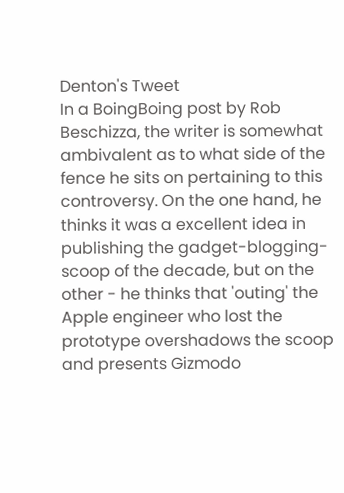Denton's Tweet
In a BoingBoing post by Rob Beschizza, the writer is somewhat ambivalent as to what side of the fence he sits on pertaining to this controversy. On the one hand, he thinks it was a excellent idea in publishing the gadget-blogging-scoop of the decade, but on the other - he thinks that 'outing' the Apple engineer who lost the prototype overshadows the scoop and presents Gizmodo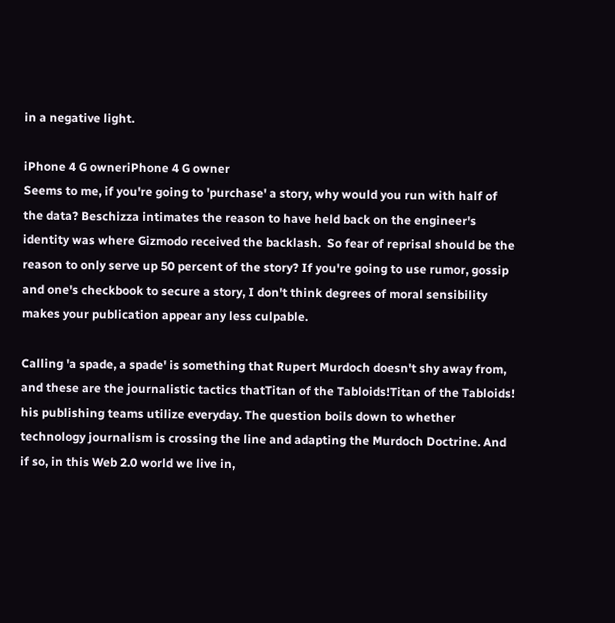in a negative light.

iPhone 4 G owneriPhone 4 G owner
Seems to me, if you're going to 'purchase' a story, why would you run with half of the data? Beschizza intimates the reason to have held back on the engineer's identity was where Gizmodo received the backlash.  So fear of reprisal should be the reason to only serve up 50 percent of the story? If you're going to use rumor, gossip and one's checkbook to secure a story, I don't think degrees of moral sensibility makes your publication appear any less culpable.

Calling 'a spade, a spade' is something that Rupert Murdoch doesn't shy away from, and these are the journalistic tactics thatTitan of the Tabloids!Titan of the Tabloids! his publishing teams utilize everyday. The question boils down to whether technology journalism is crossing the line and adapting the Murdoch Doctrine. And if so, in this Web 2.0 world we live in,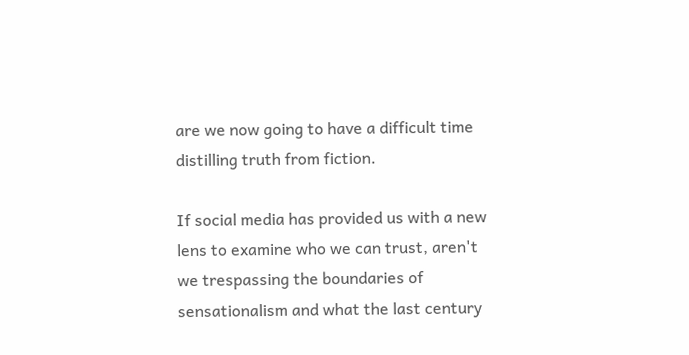are we now going to have a difficult time distilling truth from fiction.

If social media has provided us with a new lens to examine who we can trust, aren't we trespassing the boundaries of sensationalism and what the last century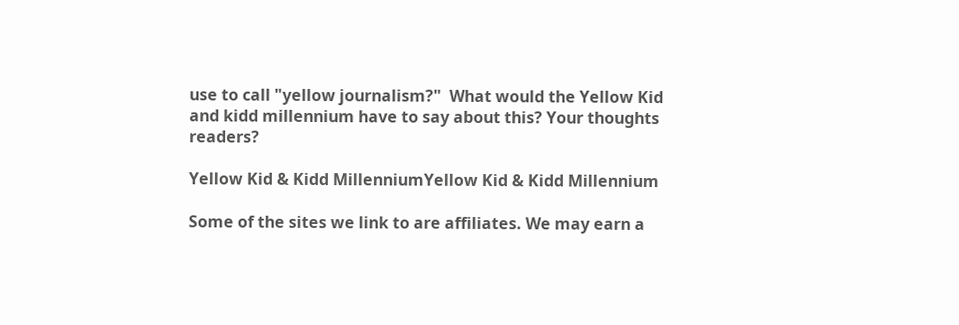use to call "yellow journalism?"  What would the Yellow Kid and kidd millennium have to say about this? Your thoughts readers?

Yellow Kid & Kidd MillenniumYellow Kid & Kidd Millennium

Some of the sites we link to are affiliates. We may earn a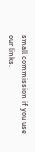small commission if you use our links.